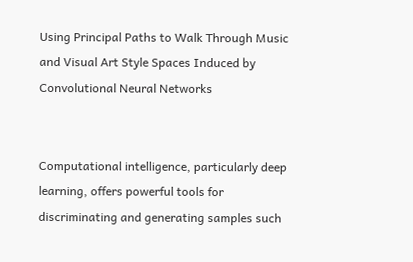Using Principal Paths to Walk Through Music and Visual Art Style Spaces Induced by Convolutional Neural Networks


Computational intelligence, particularly deep learning, offers powerful tools for discriminating and generating samples such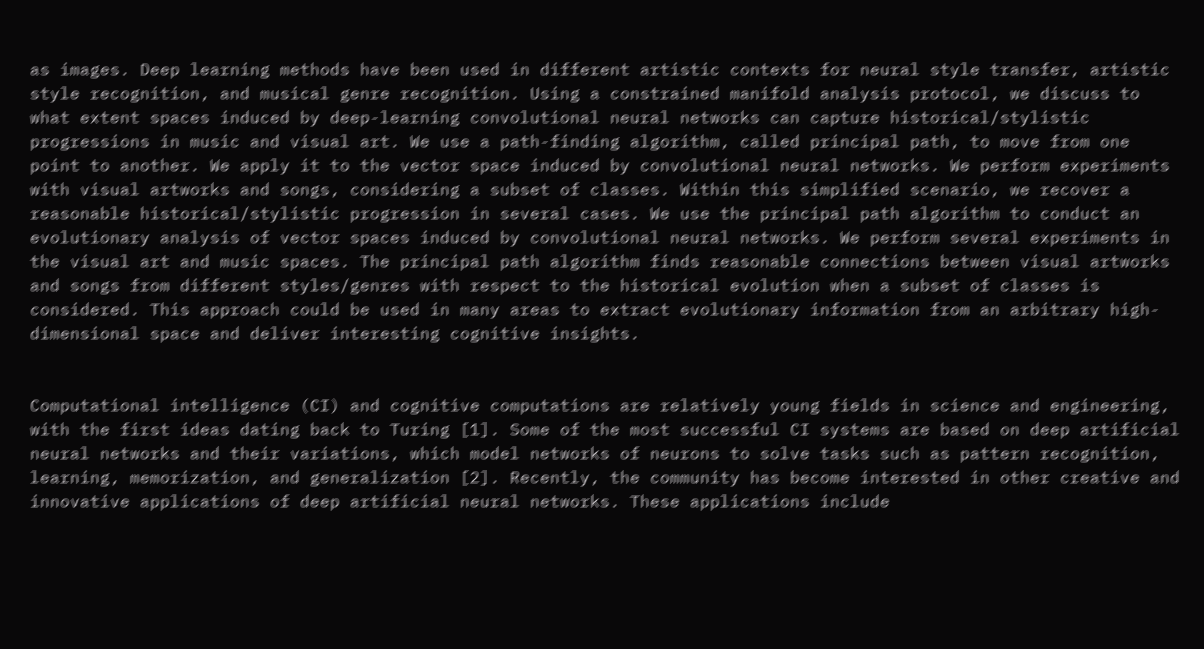as images. Deep learning methods have been used in different artistic contexts for neural style transfer, artistic style recognition, and musical genre recognition. Using a constrained manifold analysis protocol, we discuss to what extent spaces induced by deep-learning convolutional neural networks can capture historical/stylistic progressions in music and visual art. We use a path-finding algorithm, called principal path, to move from one point to another. We apply it to the vector space induced by convolutional neural networks. We perform experiments with visual artworks and songs, considering a subset of classes. Within this simplified scenario, we recover a reasonable historical/stylistic progression in several cases. We use the principal path algorithm to conduct an evolutionary analysis of vector spaces induced by convolutional neural networks. We perform several experiments in the visual art and music spaces. The principal path algorithm finds reasonable connections between visual artworks and songs from different styles/genres with respect to the historical evolution when a subset of classes is considered. This approach could be used in many areas to extract evolutionary information from an arbitrary high-dimensional space and deliver interesting cognitive insights.


Computational intelligence (CI) and cognitive computations are relatively young fields in science and engineering, with the first ideas dating back to Turing [1]. Some of the most successful CI systems are based on deep artificial neural networks and their variations, which model networks of neurons to solve tasks such as pattern recognition, learning, memorization, and generalization [2]. Recently, the community has become interested in other creative and innovative applications of deep artificial neural networks. These applications include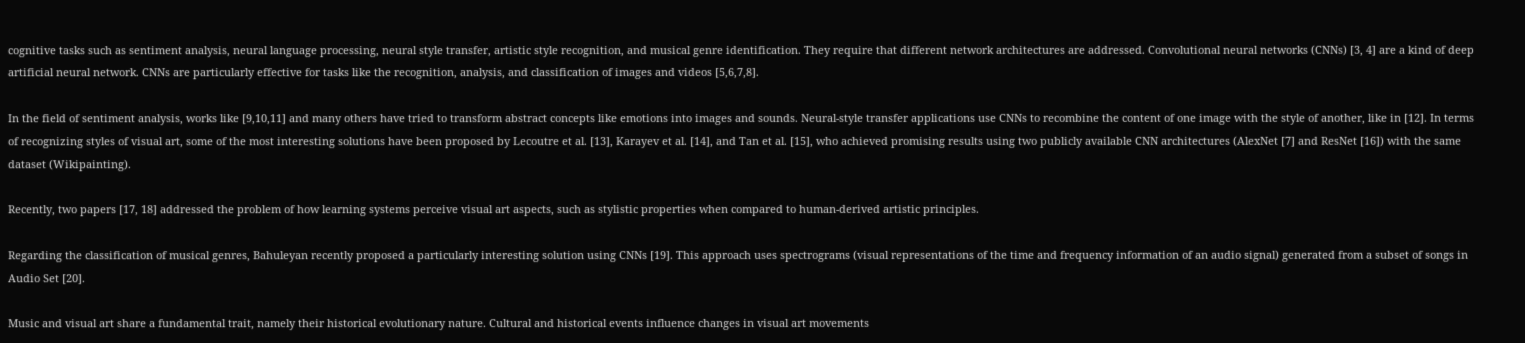cognitive tasks such as sentiment analysis, neural language processing, neural style transfer, artistic style recognition, and musical genre identification. They require that different network architectures are addressed. Convolutional neural networks (CNNs) [3, 4] are a kind of deep artificial neural network. CNNs are particularly effective for tasks like the recognition, analysis, and classification of images and videos [5,6,7,8].

In the field of sentiment analysis, works like [9,10,11] and many others have tried to transform abstract concepts like emotions into images and sounds. Neural-style transfer applications use CNNs to recombine the content of one image with the style of another, like in [12]. In terms of recognizing styles of visual art, some of the most interesting solutions have been proposed by Lecoutre et al. [13], Karayev et al. [14], and Tan et al. [15], who achieved promising results using two publicly available CNN architectures (AlexNet [7] and ResNet [16]) with the same dataset (Wikipainting).

Recently, two papers [17, 18] addressed the problem of how learning systems perceive visual art aspects, such as stylistic properties when compared to human-derived artistic principles.

Regarding the classification of musical genres, Bahuleyan recently proposed a particularly interesting solution using CNNs [19]. This approach uses spectrograms (visual representations of the time and frequency information of an audio signal) generated from a subset of songs in Audio Set [20].

Music and visual art share a fundamental trait, namely their historical evolutionary nature. Cultural and historical events influence changes in visual art movements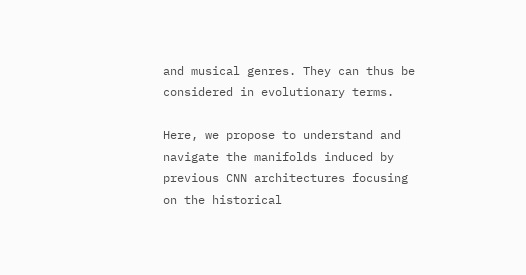and musical genres. They can thus be considered in evolutionary terms.

Here, we propose to understand and navigate the manifolds induced by previous CNN architectures focusing on the historical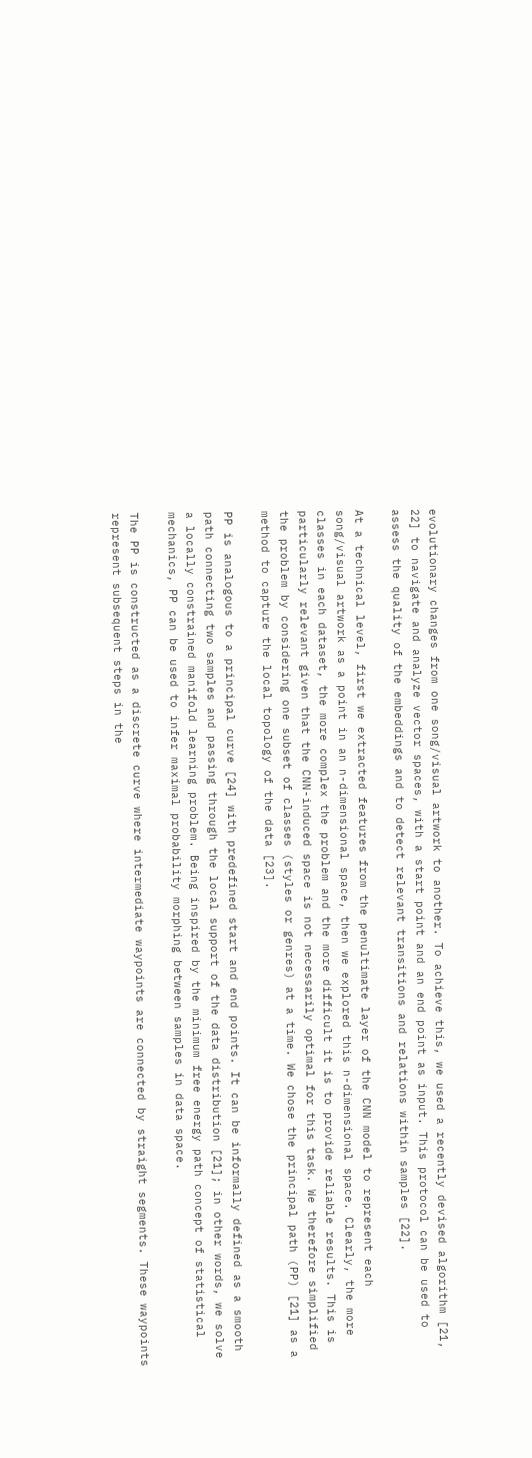evolutionary changes from one song/visual artwork to another. To achieve this, we used a recently devised algorithm [21, 22] to navigate and analyze vector spaces, with a start point and an end point as input. This protocol can be used to assess the quality of the embeddings and to detect relevant transitions and relations within samples [22].

At a technical level, first we extracted features from the penultimate layer of the CNN model to represent each song/visual artwork as a point in an n-dimensional space, then we explored this n-dimensional space. Clearly, the more classes in each dataset, the more complex the problem and the more difficult it is to provide reliable results. This is particularly relevant given that the CNN-induced space is not necessarily optimal for this task. We therefore simplified the problem by considering one subset of classes (styles or genres) at a time. We chose the principal path (PP) [21] as a method to capture the local topology of the data [23].

PP is analogous to a principal curve [24] with predefined start and end points. It can be informally defined as a smooth path connecting two samples and passing through the local support of the data distribution [21]; in other words, we solve a locally constrained manifold learning problem. Being inspired by the minimum free energy path concept of statistical mechanics, PP can be used to infer maximal probability morphing between samples in data space.

The PP is constructed as a discrete curve where intermediate waypoints are connected by straight segments. These waypoints represent subsequent steps in the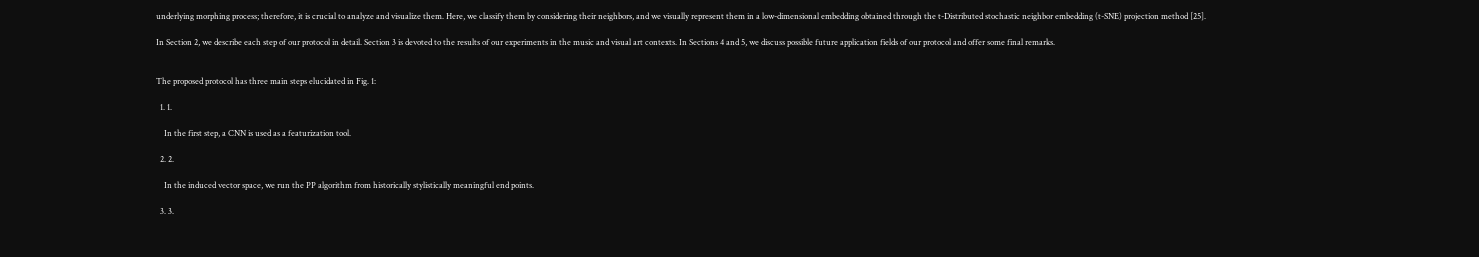underlying morphing process; therefore, it is crucial to analyze and visualize them. Here, we classify them by considering their neighbors, and we visually represent them in a low-dimensional embedding obtained through the t-Distributed stochastic neighbor embedding (t-SNE) projection method [25].

In Section 2, we describe each step of our protocol in detail. Section 3 is devoted to the results of our experiments in the music and visual art contexts. In Sections 4 and 5, we discuss possible future application fields of our protocol and offer some final remarks.


The proposed protocol has three main steps elucidated in Fig. 1:

  1. 1.

    In the first step, a CNN is used as a featurization tool.

  2. 2.

    In the induced vector space, we run the PP algorithm from historically stylistically meaningful end points.

  3. 3.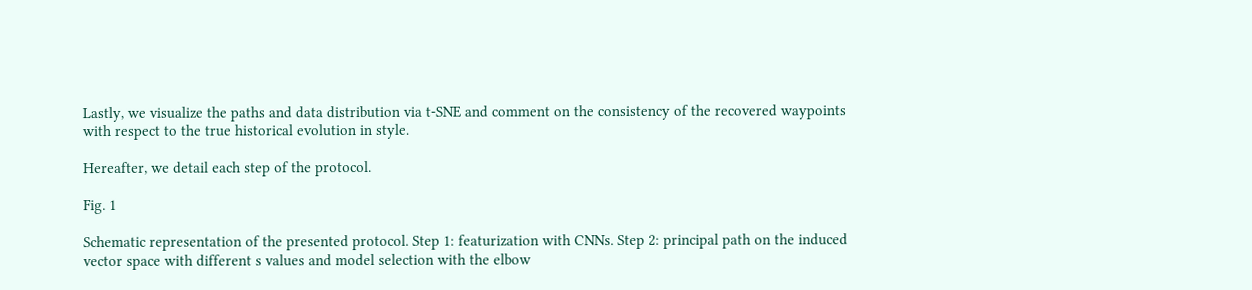Lastly, we visualize the paths and data distribution via t-SNE and comment on the consistency of the recovered waypoints with respect to the true historical evolution in style.

Hereafter, we detail each step of the protocol.

Fig. 1

Schematic representation of the presented protocol. Step 1: featurization with CNNs. Step 2: principal path on the induced vector space with different s values and model selection with the elbow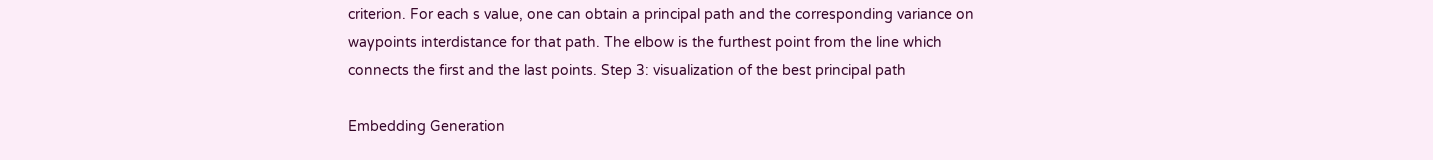criterion. For each s value, one can obtain a principal path and the corresponding variance on waypoints interdistance for that path. The elbow is the furthest point from the line which connects the first and the last points. Step 3: visualization of the best principal path

Embedding Generation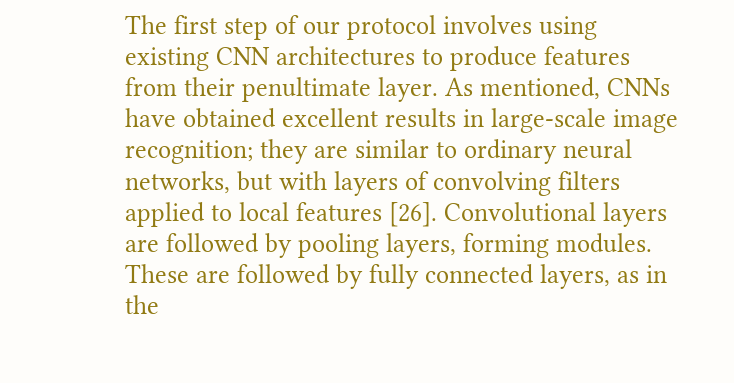The first step of our protocol involves using existing CNN architectures to produce features from their penultimate layer. As mentioned, CNNs have obtained excellent results in large-scale image recognition; they are similar to ordinary neural networks, but with layers of convolving filters applied to local features [26]. Convolutional layers are followed by pooling layers, forming modules. These are followed by fully connected layers, as in the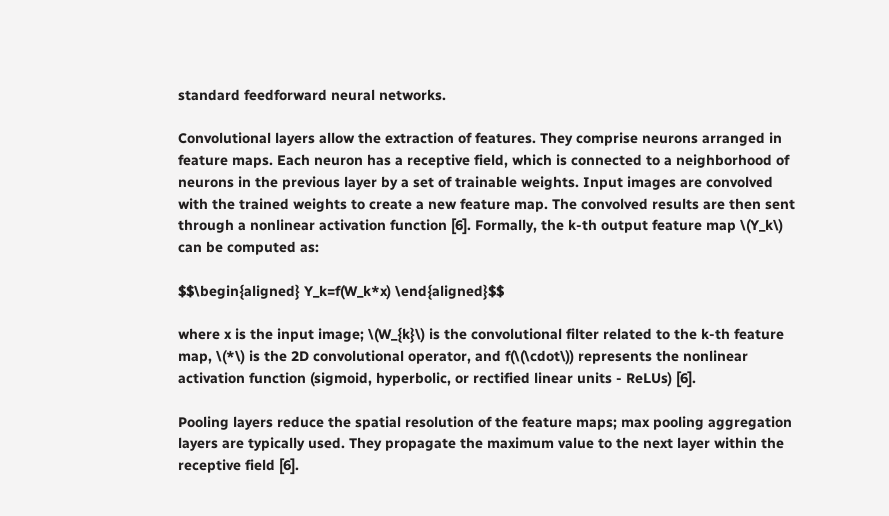standard feedforward neural networks.

Convolutional layers allow the extraction of features. They comprise neurons arranged in feature maps. Each neuron has a receptive field, which is connected to a neighborhood of neurons in the previous layer by a set of trainable weights. Input images are convolved with the trained weights to create a new feature map. The convolved results are then sent through a nonlinear activation function [6]. Formally, the k-th output feature map \(Y_k\) can be computed as:

$$\begin{aligned} Y_k=f(W_k*x) \end{aligned}$$

where x is the input image; \(W_{k}\) is the convolutional filter related to the k-th feature map, \(*\) is the 2D convolutional operator, and f(\(\cdot\)) represents the nonlinear activation function (sigmoid, hyperbolic, or rectified linear units - ReLUs) [6].

Pooling layers reduce the spatial resolution of the feature maps; max pooling aggregation layers are typically used. They propagate the maximum value to the next layer within the receptive field [6].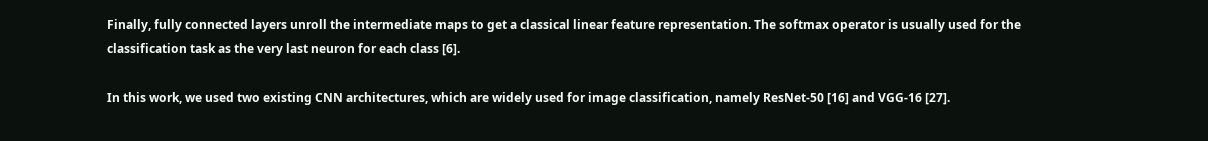Finally, fully connected layers unroll the intermediate maps to get a classical linear feature representation. The softmax operator is usually used for the classification task as the very last neuron for each class [6].

In this work, we used two existing CNN architectures, which are widely used for image classification, namely ResNet-50 [16] and VGG-16 [27].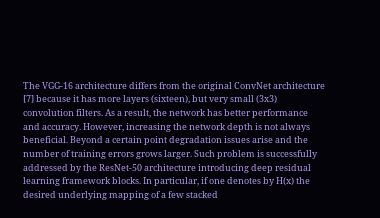The VGG-16 architecture differs from the original ConvNet architecture [7] because it has more layers (sixteen), but very small (3x3) convolution filters. As a result, the network has better performance and accuracy. However, increasing the network depth is not always beneficial. Beyond a certain point degradation issues arise and the number of training errors grows larger. Such problem is successfully addressed by the ResNet-50 architecture introducing deep residual learning framework blocks. In particular, if one denotes by H(x) the desired underlying mapping of a few stacked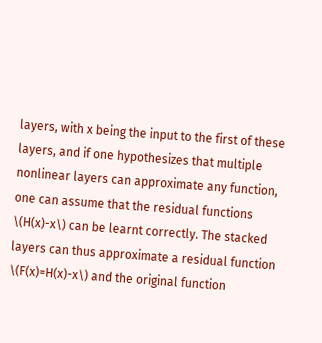layers, with x being the input to the first of these layers, and if one hypothesizes that multiple nonlinear layers can approximate any function, one can assume that the residual functions \(H(x)-x\) can be learnt correctly. The stacked layers can thus approximate a residual function \(F(x)=H(x)-x\) and the original function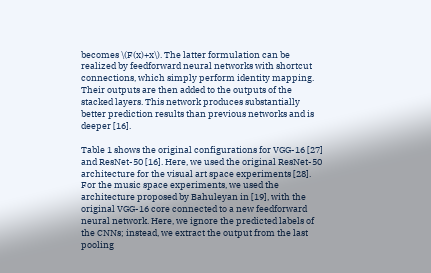becomes \(F(x)+x\). The latter formulation can be realized by feedforward neural networks with shortcut connections, which simply perform identity mapping. Their outputs are then added to the outputs of the stacked layers. This network produces substantially better prediction results than previous networks and is deeper [16].

Table 1 shows the original configurations for VGG-16 [27] and ResNet-50 [16]. Here, we used the original ResNet-50 architecture for the visual art space experiments [28]. For the music space experiments, we used the architecture proposed by Bahuleyan in [19], with the original VGG-16 core connected to a new feedforward neural network. Here, we ignore the predicted labels of the CNNs; instead, we extract the output from the last pooling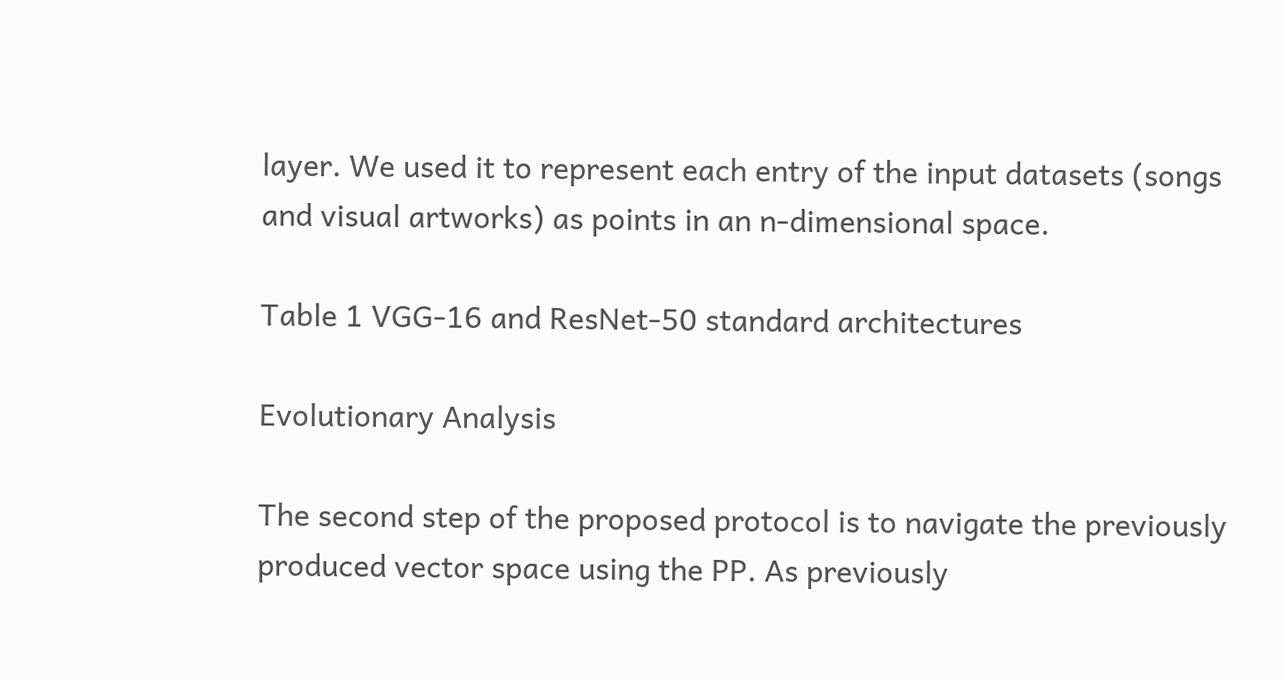layer. We used it to represent each entry of the input datasets (songs and visual artworks) as points in an n-dimensional space.

Table 1 VGG-16 and ResNet-50 standard architectures

Evolutionary Analysis

The second step of the proposed protocol is to navigate the previously produced vector space using the PP. As previously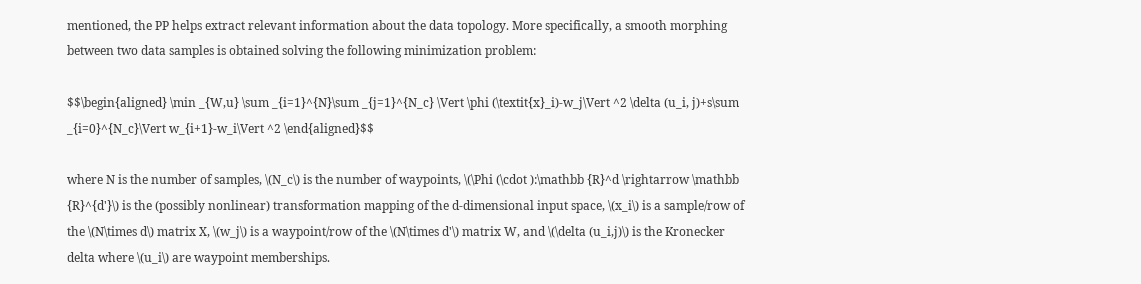mentioned, the PP helps extract relevant information about the data topology. More specifically, a smooth morphing between two data samples is obtained solving the following minimization problem:

$$\begin{aligned} \min _{W,u} \sum _{i=1}^{N}\sum _{j=1}^{N_c} \Vert \phi (\textit{x}_i)-w_j\Vert ^2 \delta (u_i, j)+s\sum _{i=0}^{N_c}\Vert w_{i+1}-w_i\Vert ^2 \end{aligned}$$

where N is the number of samples, \(N_c\) is the number of waypoints, \(\Phi (\cdot ):\mathbb {R}^d \rightarrow \mathbb {R}^{d'}\) is the (possibly nonlinear) transformation mapping of the d-dimensional input space, \(x_i\) is a sample/row of the \(N\times d\) matrix X, \(w_j\) is a waypoint/row of the \(N\times d'\) matrix W, and \(\delta (u_i,j)\) is the Kronecker delta where \(u_i\) are waypoint memberships.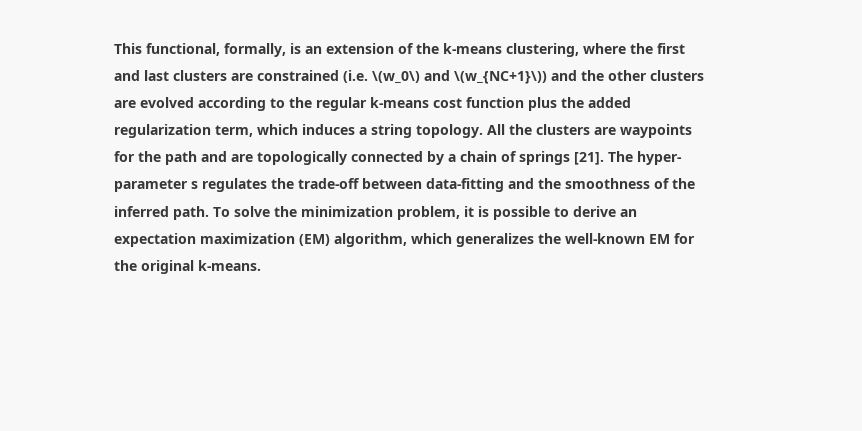This functional, formally, is an extension of the k-means clustering, where the first and last clusters are constrained (i.e. \(w_0\) and \(w_{NC+1}\)) and the other clusters are evolved according to the regular k-means cost function plus the added regularization term, which induces a string topology. All the clusters are waypoints for the path and are topologically connected by a chain of springs [21]. The hyper-parameter s regulates the trade-off between data-fitting and the smoothness of the inferred path. To solve the minimization problem, it is possible to derive an expectation maximization (EM) algorithm, which generalizes the well-known EM for the original k-means.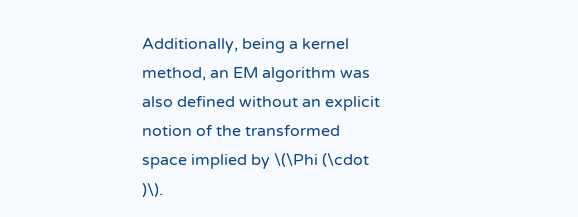Additionally, being a kernel method, an EM algorithm was also defined without an explicit notion of the transformed space implied by \(\Phi (\cdot )\).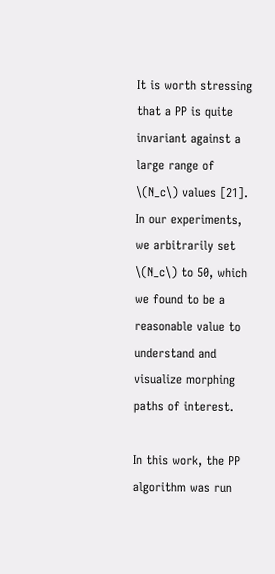It is worth stressing that a PP is quite invariant against a large range of \(N_c\) values [21]. In our experiments, we arbitrarily set \(N_c\) to 50, which we found to be a reasonable value to understand and visualize morphing paths of interest.

In this work, the PP algorithm was run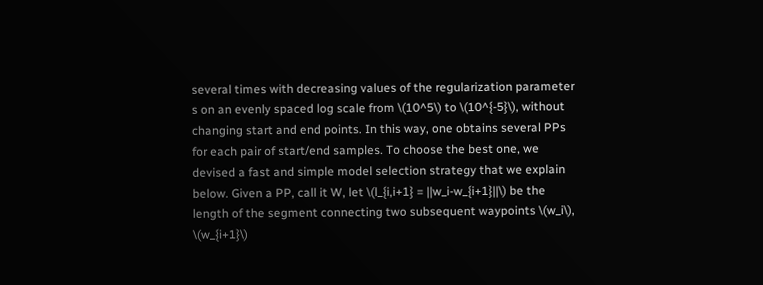several times with decreasing values of the regularization parameter s on an evenly spaced log scale from \(10^5\) to \(10^{-5}\), without changing start and end points. In this way, one obtains several PPs for each pair of start/end samples. To choose the best one, we devised a fast and simple model selection strategy that we explain below. Given a PP, call it W, let \(l_{i,i+1} = ||w_i-w_{i+1}||\) be the length of the segment connecting two subsequent waypoints \(w_i\), \(w_{i+1}\)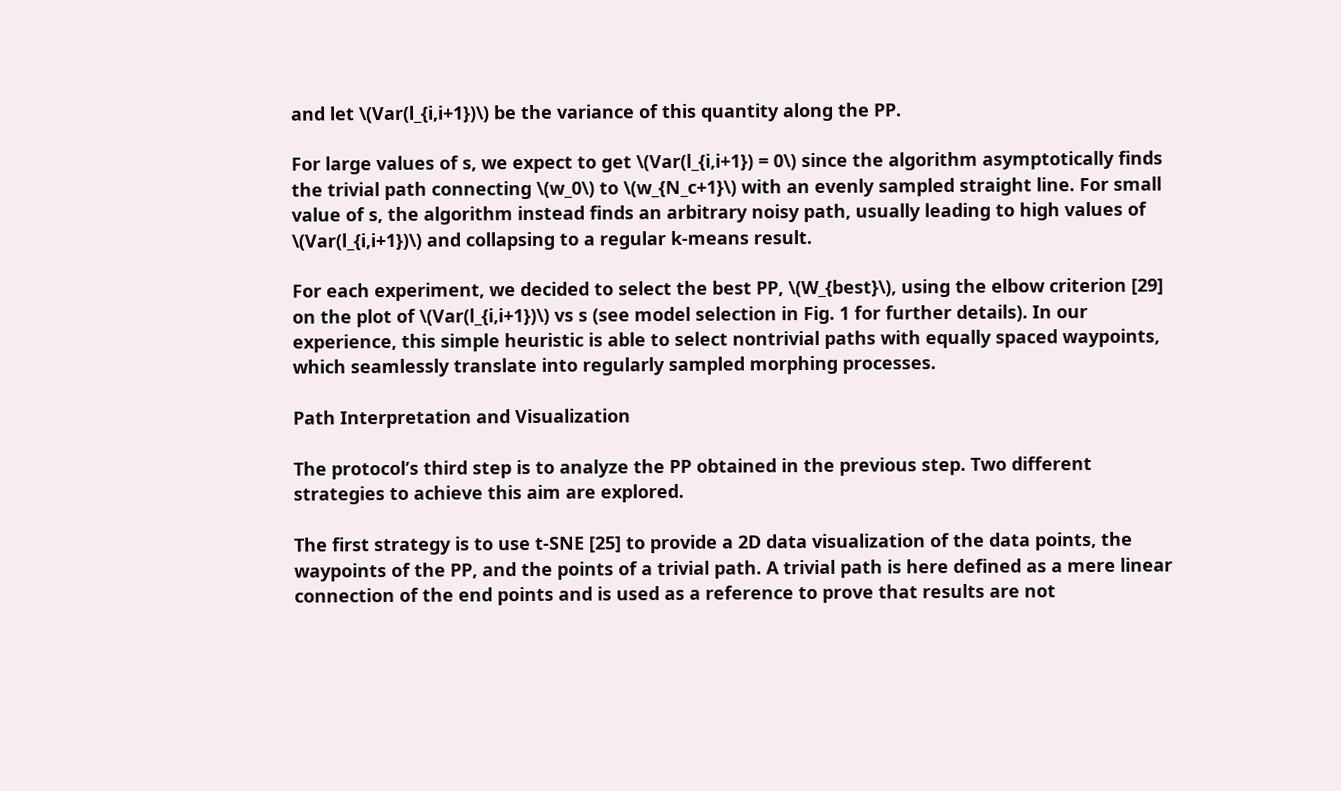and let \(Var(l_{i,i+1})\) be the variance of this quantity along the PP.

For large values of s, we expect to get \(Var(l_{i,i+1}) = 0\) since the algorithm asymptotically finds the trivial path connecting \(w_0\) to \(w_{N_c+1}\) with an evenly sampled straight line. For small value of s, the algorithm instead finds an arbitrary noisy path, usually leading to high values of \(Var(l_{i,i+1})\) and collapsing to a regular k-means result.

For each experiment, we decided to select the best PP, \(W_{best}\), using the elbow criterion [29] on the plot of \(Var(l_{i,i+1})\) vs s (see model selection in Fig. 1 for further details). In our experience, this simple heuristic is able to select nontrivial paths with equally spaced waypoints, which seamlessly translate into regularly sampled morphing processes.

Path Interpretation and Visualization

The protocol’s third step is to analyze the PP obtained in the previous step. Two different strategies to achieve this aim are explored.

The first strategy is to use t-SNE [25] to provide a 2D data visualization of the data points, the waypoints of the PP, and the points of a trivial path. A trivial path is here defined as a mere linear connection of the end points and is used as a reference to prove that results are not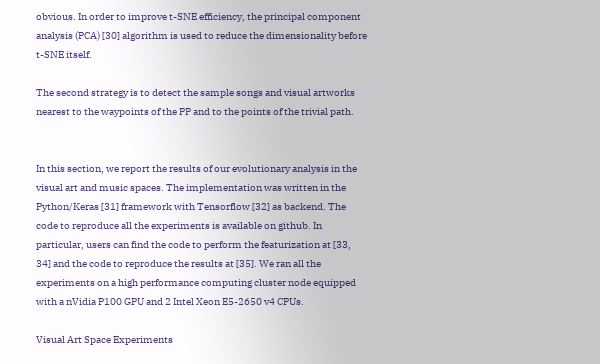obvious. In order to improve t-SNE efficiency, the principal component analysis (PCA) [30] algorithm is used to reduce the dimensionality before t-SNE itself.

The second strategy is to detect the sample songs and visual artworks nearest to the waypoints of the PP and to the points of the trivial path.


In this section, we report the results of our evolutionary analysis in the visual art and music spaces. The implementation was written in the Python/Keras [31] framework with Tensorflow [32] as backend. The code to reproduce all the experiments is available on github. In particular, users can find the code to perform the featurization at [33, 34] and the code to reproduce the results at [35]. We ran all the experiments on a high performance computing cluster node equipped with a nVidia P100 GPU and 2 Intel Xeon E5-2650 v4 CPUs.

Visual Art Space Experiments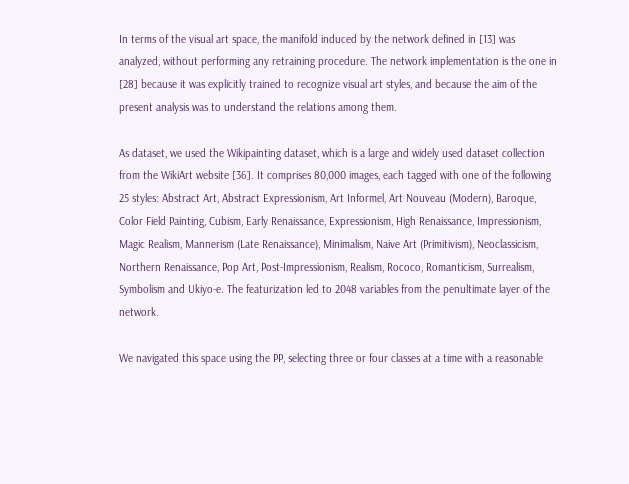In terms of the visual art space, the manifold induced by the network defined in [13] was analyzed, without performing any retraining procedure. The network implementation is the one in [28] because it was explicitly trained to recognize visual art styles, and because the aim of the present analysis was to understand the relations among them.

As dataset, we used the Wikipainting dataset, which is a large and widely used dataset collection from the WikiArt website [36]. It comprises 80,000 images, each tagged with one of the following 25 styles: Abstract Art, Abstract Expressionism, Art Informel, Art Nouveau (Modern), Baroque, Color Field Painting, Cubism, Early Renaissance, Expressionism, High Renaissance, Impressionism, Magic Realism, Mannerism (Late Renaissance), Minimalism, Naive Art (Primitivism), Neoclassicism, Northern Renaissance, Pop Art, Post-Impressionism, Realism, Rococo, Romanticism, Surrealism, Symbolism and Ukiyo-e. The featurization led to 2048 variables from the penultimate layer of the network.

We navigated this space using the PP, selecting three or four classes at a time with a reasonable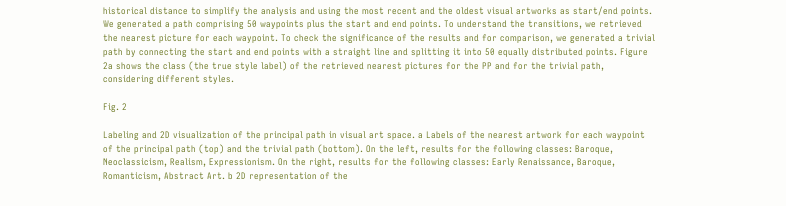historical distance to simplify the analysis and using the most recent and the oldest visual artworks as start/end points. We generated a path comprising 50 waypoints plus the start and end points. To understand the transitions, we retrieved the nearest picture for each waypoint. To check the significance of the results and for comparison, we generated a trivial path by connecting the start and end points with a straight line and splitting it into 50 equally distributed points. Figure 2a shows the class (the true style label) of the retrieved nearest pictures for the PP and for the trivial path, considering different styles.

Fig. 2

Labeling and 2D visualization of the principal path in visual art space. a Labels of the nearest artwork for each waypoint of the principal path (top) and the trivial path (bottom). On the left, results for the following classes: Baroque, Neoclassicism, Realism, Expressionism. On the right, results for the following classes: Early Renaissance, Baroque, Romanticism, Abstract Art. b 2D representation of the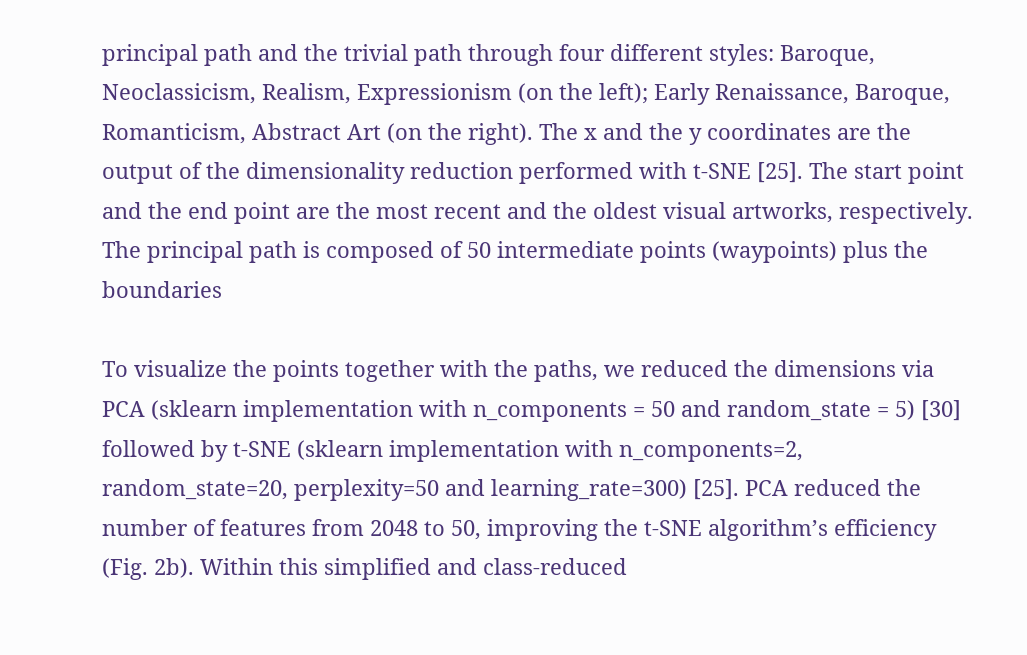principal path and the trivial path through four different styles: Baroque, Neoclassicism, Realism, Expressionism (on the left); Early Renaissance, Baroque, Romanticism, Abstract Art (on the right). The x and the y coordinates are the output of the dimensionality reduction performed with t-SNE [25]. The start point and the end point are the most recent and the oldest visual artworks, respectively. The principal path is composed of 50 intermediate points (waypoints) plus the boundaries

To visualize the points together with the paths, we reduced the dimensions via PCA (sklearn implementation with n_components = 50 and random_state = 5) [30] followed by t-SNE (sklearn implementation with n_components=2, random_state=20, perplexity=50 and learning_rate=300) [25]. PCA reduced the number of features from 2048 to 50, improving the t-SNE algorithm’s efficiency (Fig. 2b). Within this simplified and class-reduced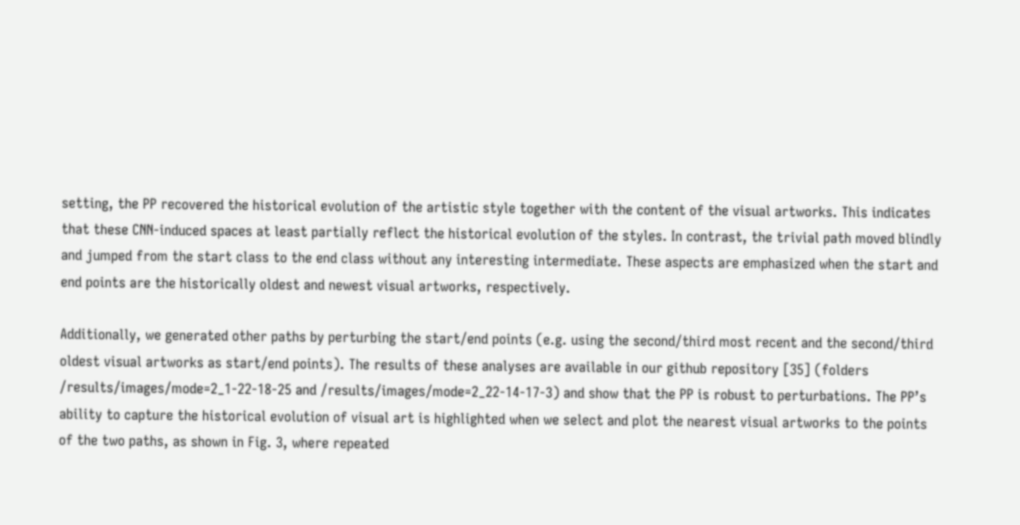setting, the PP recovered the historical evolution of the artistic style together with the content of the visual artworks. This indicates that these CNN-induced spaces at least partially reflect the historical evolution of the styles. In contrast, the trivial path moved blindly and jumped from the start class to the end class without any interesting intermediate. These aspects are emphasized when the start and end points are the historically oldest and newest visual artworks, respectively.

Additionally, we generated other paths by perturbing the start/end points (e.g. using the second/third most recent and the second/third oldest visual artworks as start/end points). The results of these analyses are available in our github repository [35] (folders /results/images/mode=2_1-22-18-25 and /results/images/mode=2_22-14-17-3) and show that the PP is robust to perturbations. The PP’s ability to capture the historical evolution of visual art is highlighted when we select and plot the nearest visual artworks to the points of the two paths, as shown in Fig. 3, where repeated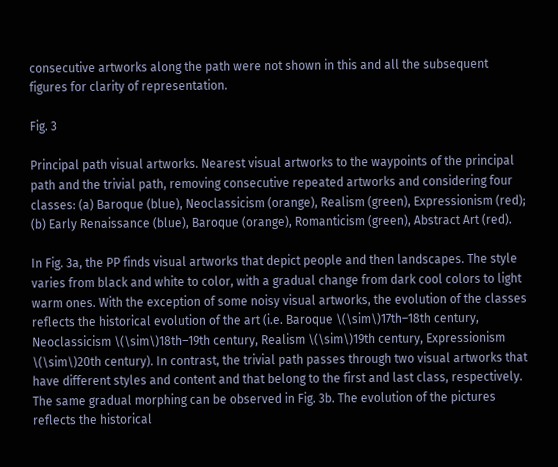consecutive artworks along the path were not shown in this and all the subsequent figures for clarity of representation.

Fig. 3

Principal path visual artworks. Nearest visual artworks to the waypoints of the principal path and the trivial path, removing consecutive repeated artworks and considering four classes: (a) Baroque (blue), Neoclassicism (orange), Realism (green), Expressionism (red); (b) Early Renaissance (blue), Baroque (orange), Romanticism (green), Abstract Art (red).

In Fig. 3a, the PP finds visual artworks that depict people and then landscapes. The style varies from black and white to color, with a gradual change from dark cool colors to light warm ones. With the exception of some noisy visual artworks, the evolution of the classes reflects the historical evolution of the art (i.e. Baroque \(\sim\)17th–18th century, Neoclassicism \(\sim\)18th–19th century, Realism \(\sim\)19th century, Expressionism \(\sim\)20th century). In contrast, the trivial path passes through two visual artworks that have different styles and content and that belong to the first and last class, respectively. The same gradual morphing can be observed in Fig. 3b. The evolution of the pictures reflects the historical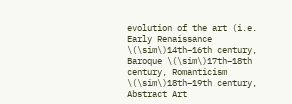evolution of the art (i.e. Early Renaissance \(\sim\)14th–16th century, Baroque \(\sim\)17th–18th century, Romanticism \(\sim\)18th–19th century, Abstract Art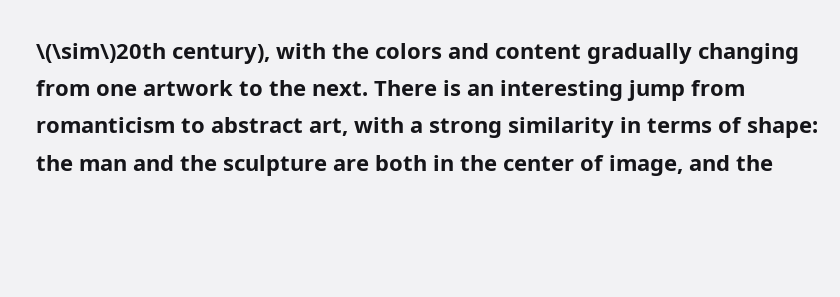\(\sim\)20th century), with the colors and content gradually changing from one artwork to the next. There is an interesting jump from romanticism to abstract art, with a strong similarity in terms of shape: the man and the sculpture are both in the center of image, and the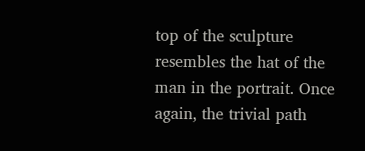top of the sculpture resembles the hat of the man in the portrait. Once again, the trivial path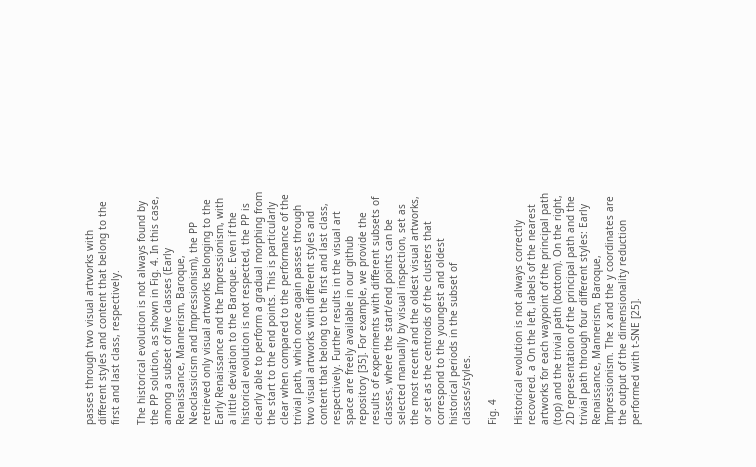passes through two visual artworks with different styles and content that belong to the first and last class, respectively.

The historical evolution is not always found by the PP solution, as shown in Fig. 4. In this case, among a subset of five classes (Early Renaissance, Mannerism, Baroque, Neoclassicism and Impressionism), the PP retrieved only visual artworks belonging to the Early Renaissance and the Impressionism, with a little deviation to the Baroque. Even if the historical evolution is not respected, the PP is clearly able to perform a gradual morphing from the start to the end points. This is particularly clear when compared to the performance of the trivial path, which once again passes through two visual artworks with different styles and content that belong to the first and last class, respectively. Further results in the visual art space are freely available in our github repository [35]. For example, we provide the results of experiments with different subsets of classes, where the start/end points can be selected manually by visual inspection, set as the most recent and the oldest visual artworks, or set as the centroids of the clusters that correspond to the youngest and oldest historical periods in the subset of classes/styles.

Fig. 4

Historical evolution is not always correctly recovered. a On the left, labels of the nearest artworks for each waypoint of the principal path (top) and the trivial path (bottom). On the right, 2D representation of the principal path and the trivial path through four different styles: Early Renaissance, Mannerism, Baroque, Impressionism. The x and the y coordinates are the output of the dimensionality reduction performed with t-SNE [25].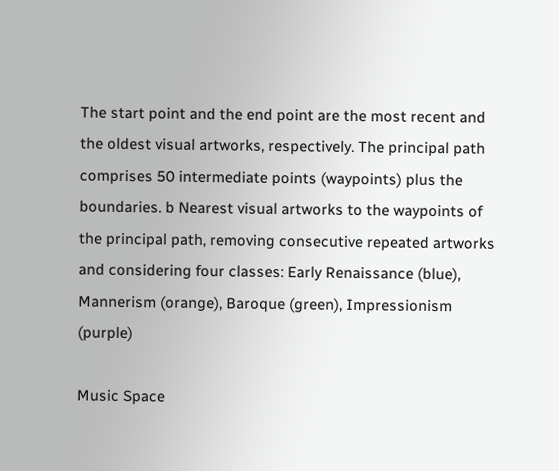The start point and the end point are the most recent and the oldest visual artworks, respectively. The principal path comprises 50 intermediate points (waypoints) plus the boundaries. b Nearest visual artworks to the waypoints of the principal path, removing consecutive repeated artworks and considering four classes: Early Renaissance (blue), Mannerism (orange), Baroque (green), Impressionism (purple)

Music Space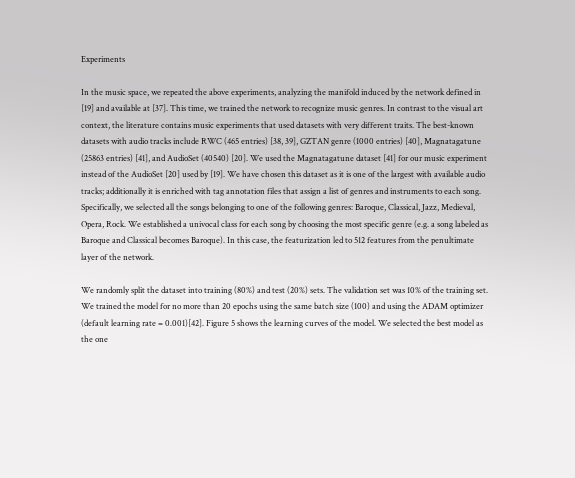Experiments

In the music space, we repeated the above experiments, analyzing the manifold induced by the network defined in [19] and available at [37]. This time, we trained the network to recognize music genres. In contrast to the visual art context, the literature contains music experiments that used datasets with very different traits. The best-known datasets with audio tracks include RWC (465 entries) [38, 39], GZTAN genre (1000 entries) [40], Magnatagatune (25863 entries) [41], and AudioSet (40540) [20]. We used the Magnatagatune dataset [41] for our music experiment instead of the AudioSet [20] used by [19]. We have chosen this dataset as it is one of the largest with available audio tracks; additionally it is enriched with tag annotation files that assign a list of genres and instruments to each song. Specifically, we selected all the songs belonging to one of the following genres: Baroque, Classical, Jazz, Medieval, Opera, Rock. We established a univocal class for each song by choosing the most specific genre (e.g. a song labeled as Baroque and Classical becomes Baroque). In this case, the featurization led to 512 features from the penultimate layer of the network.

We randomly split the dataset into training (80%) and test (20%) sets. The validation set was 10% of the training set. We trained the model for no more than 20 epochs using the same batch size (100) and using the ADAM optimizer (default learning rate = 0.001)[42]. Figure 5 shows the learning curves of the model. We selected the best model as the one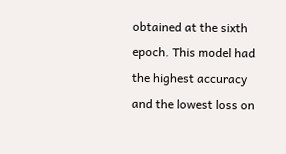obtained at the sixth epoch. This model had the highest accuracy and the lowest loss on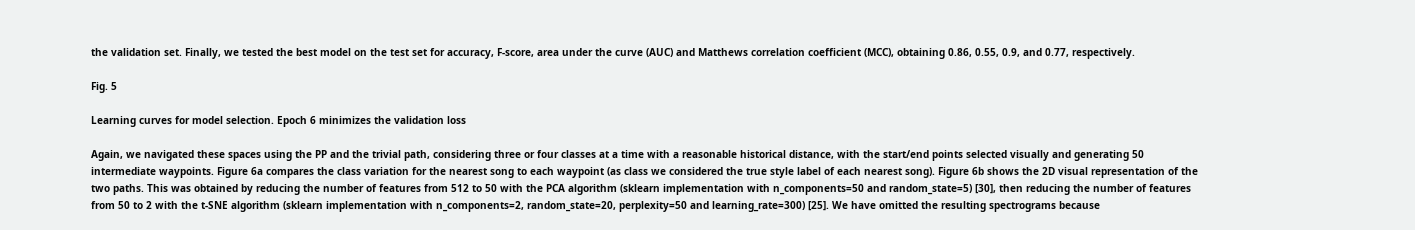the validation set. Finally, we tested the best model on the test set for accuracy, F-score, area under the curve (AUC) and Matthews correlation coefficient (MCC), obtaining 0.86, 0.55, 0.9, and 0.77, respectively.

Fig. 5

Learning curves for model selection. Epoch 6 minimizes the validation loss

Again, we navigated these spaces using the PP and the trivial path, considering three or four classes at a time with a reasonable historical distance, with the start/end points selected visually and generating 50 intermediate waypoints. Figure 6a compares the class variation for the nearest song to each waypoint (as class we considered the true style label of each nearest song). Figure 6b shows the 2D visual representation of the two paths. This was obtained by reducing the number of features from 512 to 50 with the PCA algorithm (sklearn implementation with n_components=50 and random_state=5) [30], then reducing the number of features from 50 to 2 with the t-SNE algorithm (sklearn implementation with n_components=2, random_state=20, perplexity=50 and learning_rate=300) [25]. We have omitted the resulting spectrograms because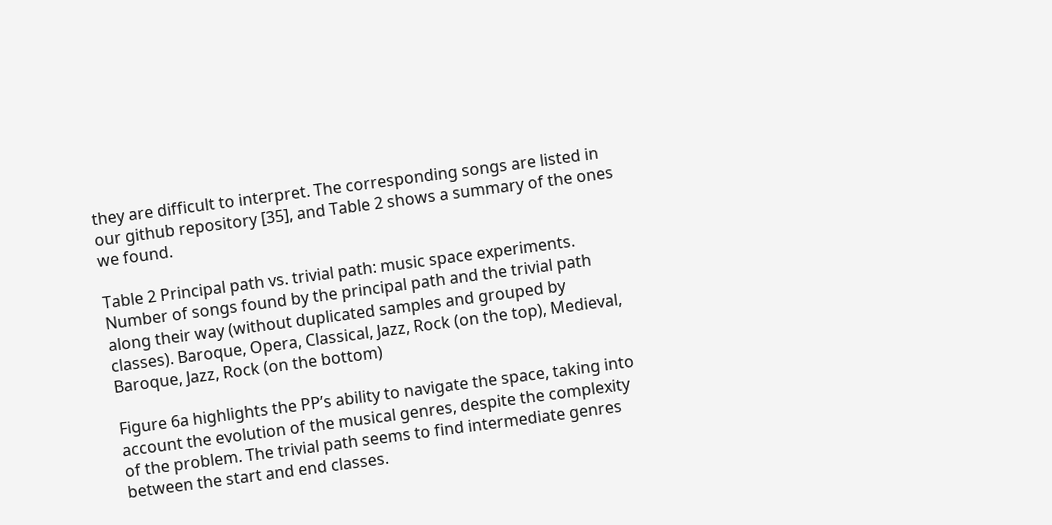they are difficult to interpret. The corresponding songs are listed in our github repository [35], and Table 2 shows a summary of the ones we found.

Table 2 Principal path vs. trivial path: music space experiments. Number of songs found by the principal path and the trivial path along their way (without duplicated samples and grouped by classes). Baroque, Opera, Classical, Jazz, Rock (on the top), Medieval, Baroque, Jazz, Rock (on the bottom)

Figure 6a highlights the PP’s ability to navigate the space, taking into account the evolution of the musical genres, despite the complexity of the problem. The trivial path seems to find intermediate genres between the start and end classes.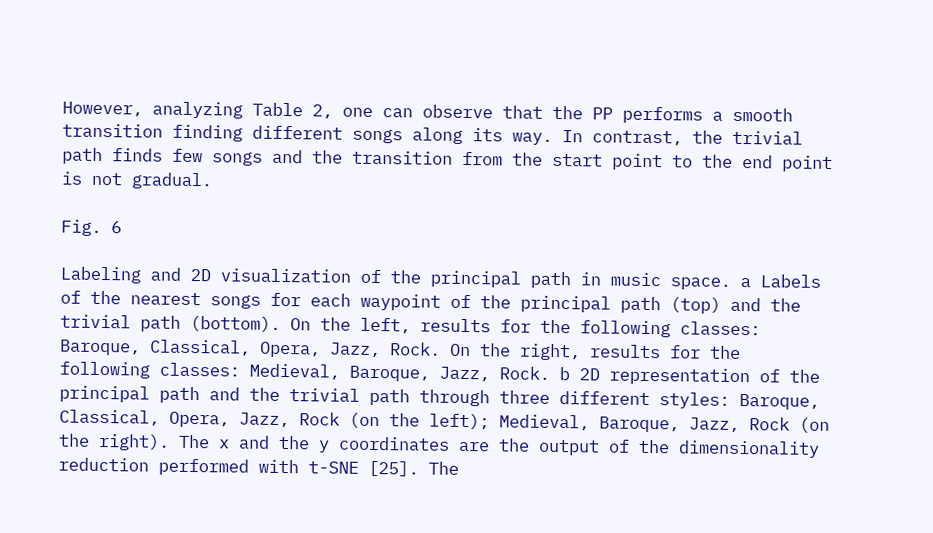However, analyzing Table 2, one can observe that the PP performs a smooth transition finding different songs along its way. In contrast, the trivial path finds few songs and the transition from the start point to the end point is not gradual.

Fig. 6

Labeling and 2D visualization of the principal path in music space. a Labels of the nearest songs for each waypoint of the principal path (top) and the trivial path (bottom). On the left, results for the following classes: Baroque, Classical, Opera, Jazz, Rock. On the right, results for the following classes: Medieval, Baroque, Jazz, Rock. b 2D representation of the principal path and the trivial path through three different styles: Baroque, Classical, Opera, Jazz, Rock (on the left); Medieval, Baroque, Jazz, Rock (on the right). The x and the y coordinates are the output of the dimensionality reduction performed with t-SNE [25]. The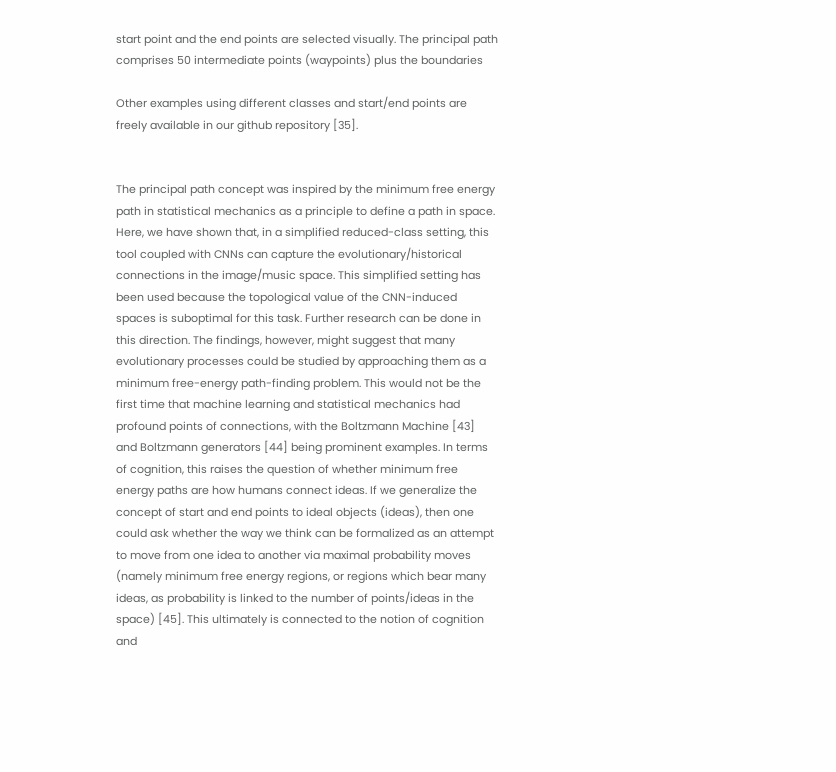start point and the end points are selected visually. The principal path comprises 50 intermediate points (waypoints) plus the boundaries

Other examples using different classes and start/end points are freely available in our github repository [35].


The principal path concept was inspired by the minimum free energy path in statistical mechanics as a principle to define a path in space. Here, we have shown that, in a simplified reduced-class setting, this tool coupled with CNNs can capture the evolutionary/historical connections in the image/music space. This simplified setting has been used because the topological value of the CNN-induced spaces is suboptimal for this task. Further research can be done in this direction. The findings, however, might suggest that many evolutionary processes could be studied by approaching them as a minimum free-energy path-finding problem. This would not be the first time that machine learning and statistical mechanics had profound points of connections, with the Boltzmann Machine [43] and Boltzmann generators [44] being prominent examples. In terms of cognition, this raises the question of whether minimum free energy paths are how humans connect ideas. If we generalize the concept of start and end points to ideal objects (ideas), then one could ask whether the way we think can be formalized as an attempt to move from one idea to another via maximal probability moves (namely minimum free energy regions, or regions which bear many ideas, as probability is linked to the number of points/ideas in the space) [45]. This ultimately is connected to the notion of cognition and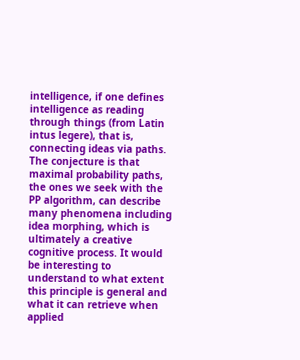intelligence, if one defines intelligence as reading through things (from Latin intus legere), that is, connecting ideas via paths. The conjecture is that maximal probability paths, the ones we seek with the PP algorithm, can describe many phenomena including idea morphing, which is ultimately a creative cognitive process. It would be interesting to understand to what extent this principle is general and what it can retrieve when applied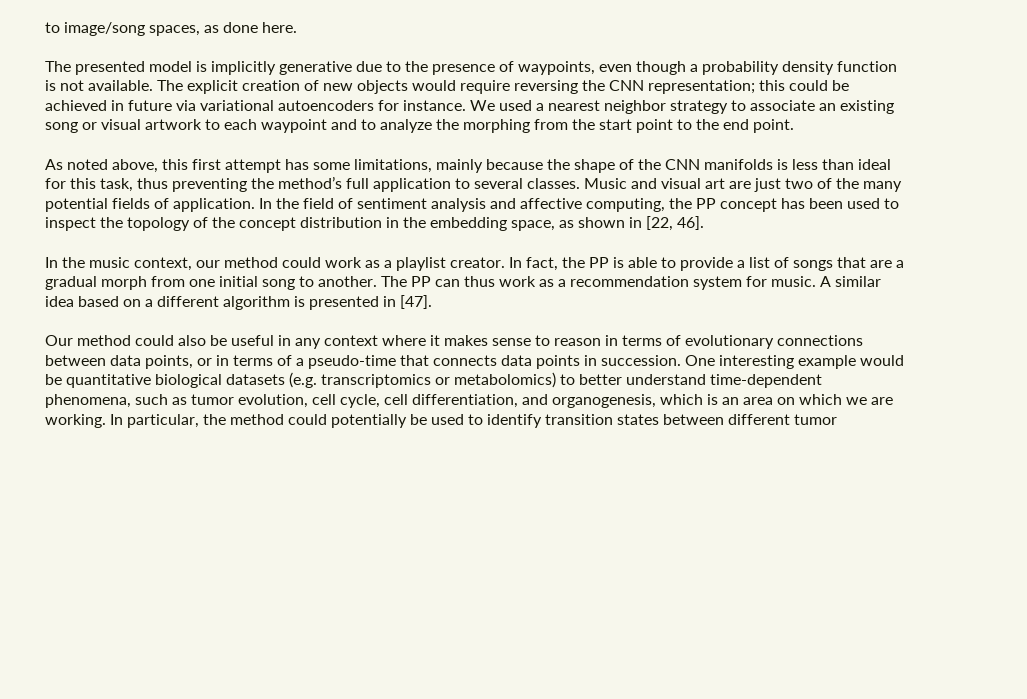to image/song spaces, as done here.

The presented model is implicitly generative due to the presence of waypoints, even though a probability density function is not available. The explicit creation of new objects would require reversing the CNN representation; this could be achieved in future via variational autoencoders for instance. We used a nearest neighbor strategy to associate an existing song or visual artwork to each waypoint and to analyze the morphing from the start point to the end point.

As noted above, this first attempt has some limitations, mainly because the shape of the CNN manifolds is less than ideal for this task, thus preventing the method’s full application to several classes. Music and visual art are just two of the many potential fields of application. In the field of sentiment analysis and affective computing, the PP concept has been used to inspect the topology of the concept distribution in the embedding space, as shown in [22, 46].

In the music context, our method could work as a playlist creator. In fact, the PP is able to provide a list of songs that are a gradual morph from one initial song to another. The PP can thus work as a recommendation system for music. A similar idea based on a different algorithm is presented in [47].

Our method could also be useful in any context where it makes sense to reason in terms of evolutionary connections between data points, or in terms of a pseudo-time that connects data points in succession. One interesting example would be quantitative biological datasets (e.g. transcriptomics or metabolomics) to better understand time-dependent phenomena, such as tumor evolution, cell cycle, cell differentiation, and organogenesis, which is an area on which we are working. In particular, the method could potentially be used to identify transition states between different tumor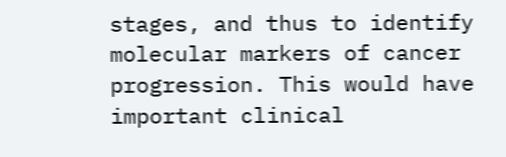stages, and thus to identify molecular markers of cancer progression. This would have important clinical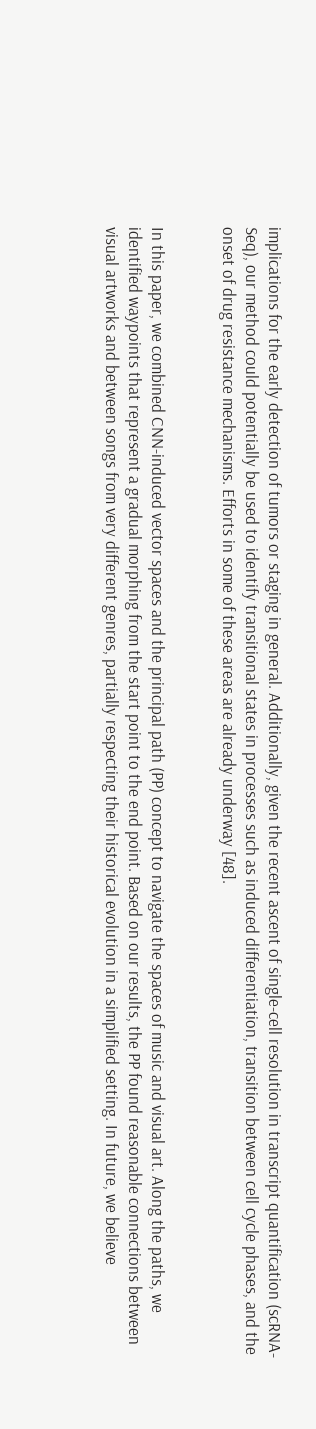implications for the early detection of tumors or staging in general. Additionally, given the recent ascent of single-cell resolution in transcript quantification (scRNA-Seq), our method could potentially be used to identify transitional states in processes such as induced differentiation, transition between cell cycle phases, and the onset of drug resistance mechanisms. Efforts in some of these areas are already underway [48].


In this paper, we combined CNN-induced vector spaces and the principal path (PP) concept to navigate the spaces of music and visual art. Along the paths, we identified waypoints that represent a gradual morphing from the start point to the end point. Based on our results, the PP found reasonable connections between visual artworks and between songs from very different genres, partially respecting their historical evolution in a simplified setting. In future, we believe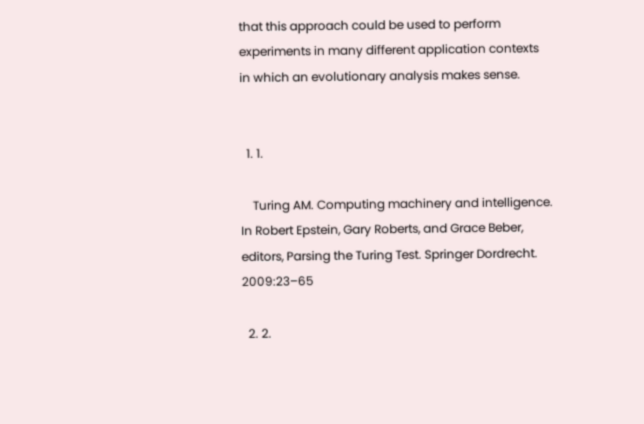that this approach could be used to perform experiments in many different application contexts in which an evolutionary analysis makes sense.


  1. 1.

    Turing AM. Computing machinery and intelligence. In Robert Epstein, Gary Roberts, and Grace Beber, editors, Parsing the Turing Test. Springer Dordrecht. 2009:23–65

  2. 2.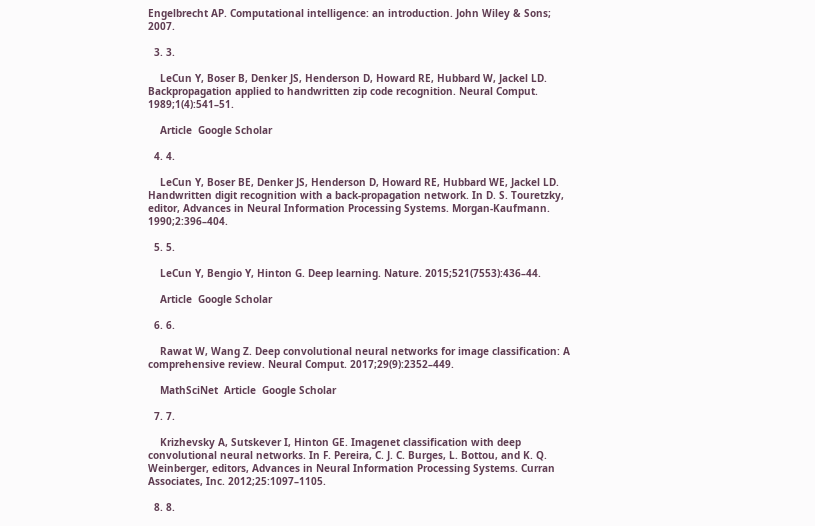Engelbrecht AP. Computational intelligence: an introduction. John Wiley & Sons; 2007.

  3. 3.

    LeCun Y, Boser B, Denker JS, Henderson D, Howard RE, Hubbard W, Jackel LD. Backpropagation applied to handwritten zip code recognition. Neural Comput. 1989;1(4):541–51.

    Article  Google Scholar

  4. 4.

    LeCun Y, Boser BE, Denker JS, Henderson D, Howard RE, Hubbard WE, Jackel LD. Handwritten digit recognition with a back-propagation network. In D. S. Touretzky, editor, Advances in Neural Information Processing Systems. Morgan-Kaufmann. 1990;2:396–404.

  5. 5.

    LeCun Y, Bengio Y, Hinton G. Deep learning. Nature. 2015;521(7553):436–44.

    Article  Google Scholar

  6. 6.

    Rawat W, Wang Z. Deep convolutional neural networks for image classification: A comprehensive review. Neural Comput. 2017;29(9):2352–449.

    MathSciNet  Article  Google Scholar

  7. 7.

    Krizhevsky A, Sutskever I, Hinton GE. Imagenet classification with deep convolutional neural networks. In F. Pereira, C. J. C. Burges, L. Bottou, and K. Q. Weinberger, editors, Advances in Neural Information Processing Systems. Curran Associates, Inc. 2012;25:1097–1105.

  8. 8.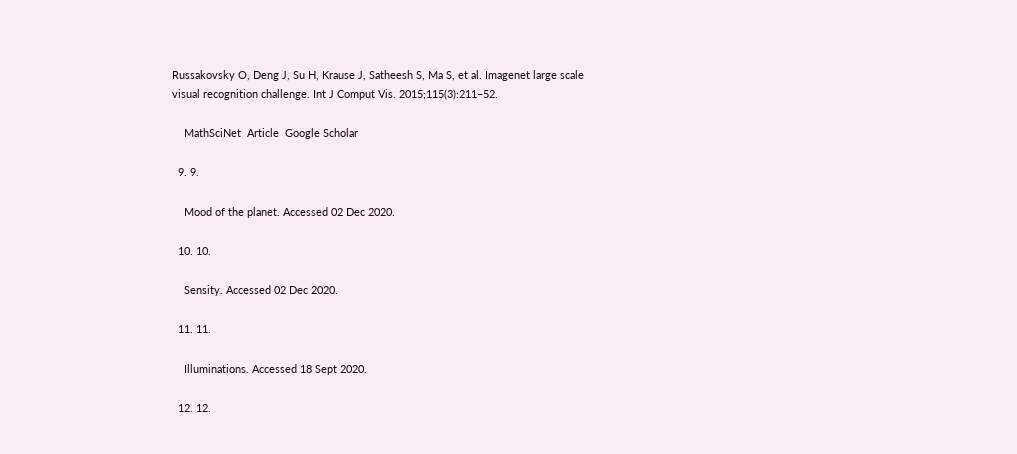Russakovsky O, Deng J, Su H, Krause J, Satheesh S, Ma S, et al. Imagenet large scale visual recognition challenge. Int J Comput Vis. 2015;115(3):211–52.

    MathSciNet  Article  Google Scholar

  9. 9.

    Mood of the planet. Accessed 02 Dec 2020.

  10. 10.

    Sensity. Accessed 02 Dec 2020.

  11. 11.

    Illuminations. Accessed 18 Sept 2020.

  12. 12.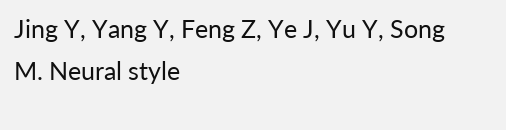Jing Y, Yang Y, Feng Z, Ye J, Yu Y, Song M. Neural style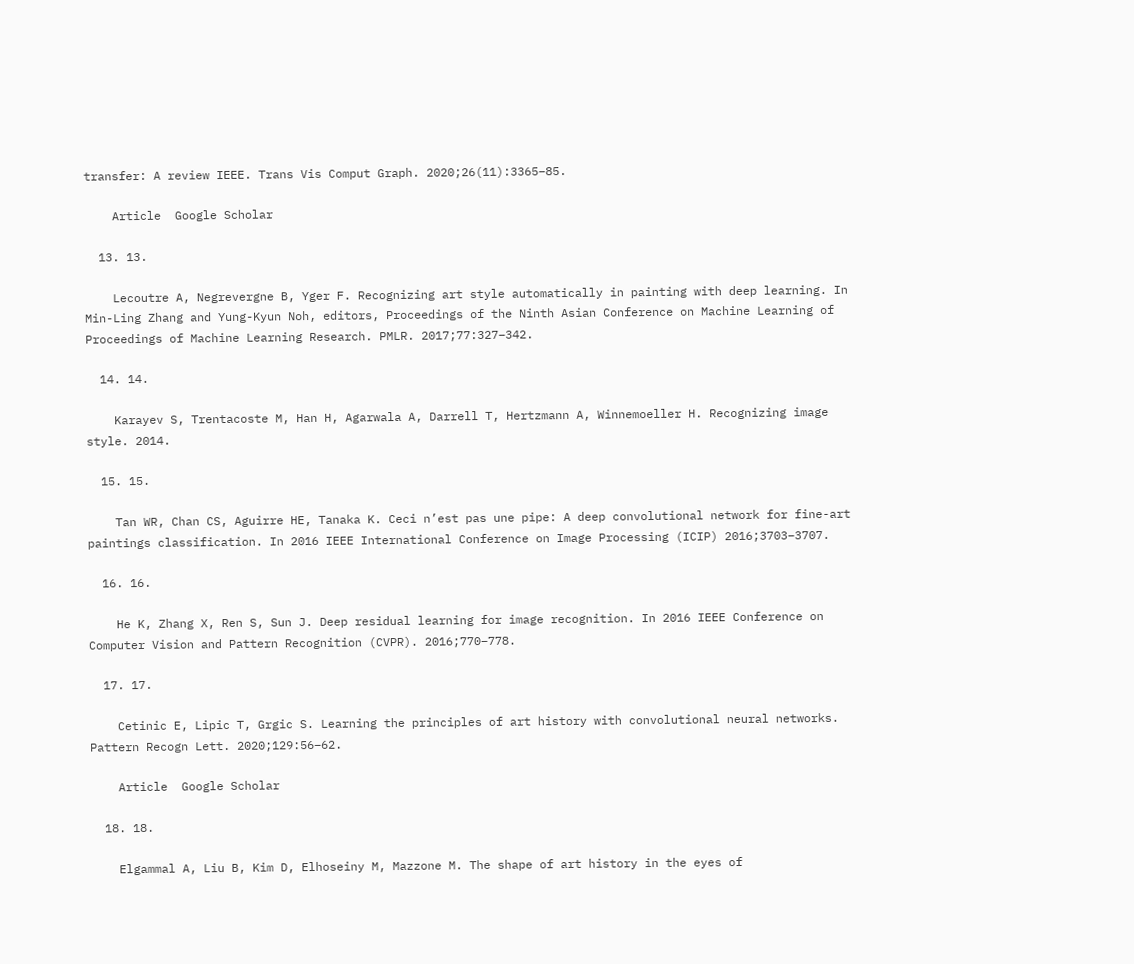transfer: A review IEEE. Trans Vis Comput Graph. 2020;26(11):3365–85.

    Article  Google Scholar

  13. 13.

    Lecoutre A, Negrevergne B, Yger F. Recognizing art style automatically in painting with deep learning. In Min-Ling Zhang and Yung-Kyun Noh, editors, Proceedings of the Ninth Asian Conference on Machine Learning of Proceedings of Machine Learning Research. PMLR. 2017;77:327–342.

  14. 14.

    Karayev S, Trentacoste M, Han H, Agarwala A, Darrell T, Hertzmann A, Winnemoeller H. Recognizing image style. 2014.

  15. 15.

    Tan WR, Chan CS, Aguirre HE, Tanaka K. Ceci n’est pas une pipe: A deep convolutional network for fine-art paintings classification. In 2016 IEEE International Conference on Image Processing (ICIP) 2016;3703–3707.

  16. 16.

    He K, Zhang X, Ren S, Sun J. Deep residual learning for image recognition. In 2016 IEEE Conference on Computer Vision and Pattern Recognition (CVPR). 2016;770–778.

  17. 17.

    Cetinic E, Lipic T, Grgic S. Learning the principles of art history with convolutional neural networks. Pattern Recogn Lett. 2020;129:56–62.

    Article  Google Scholar

  18. 18.

    Elgammal A, Liu B, Kim D, Elhoseiny M, Mazzone M. The shape of art history in the eyes of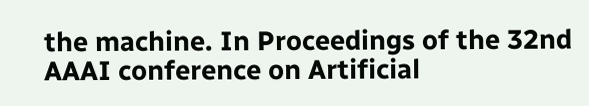the machine. In Proceedings of the 32nd AAAI conference on Artificial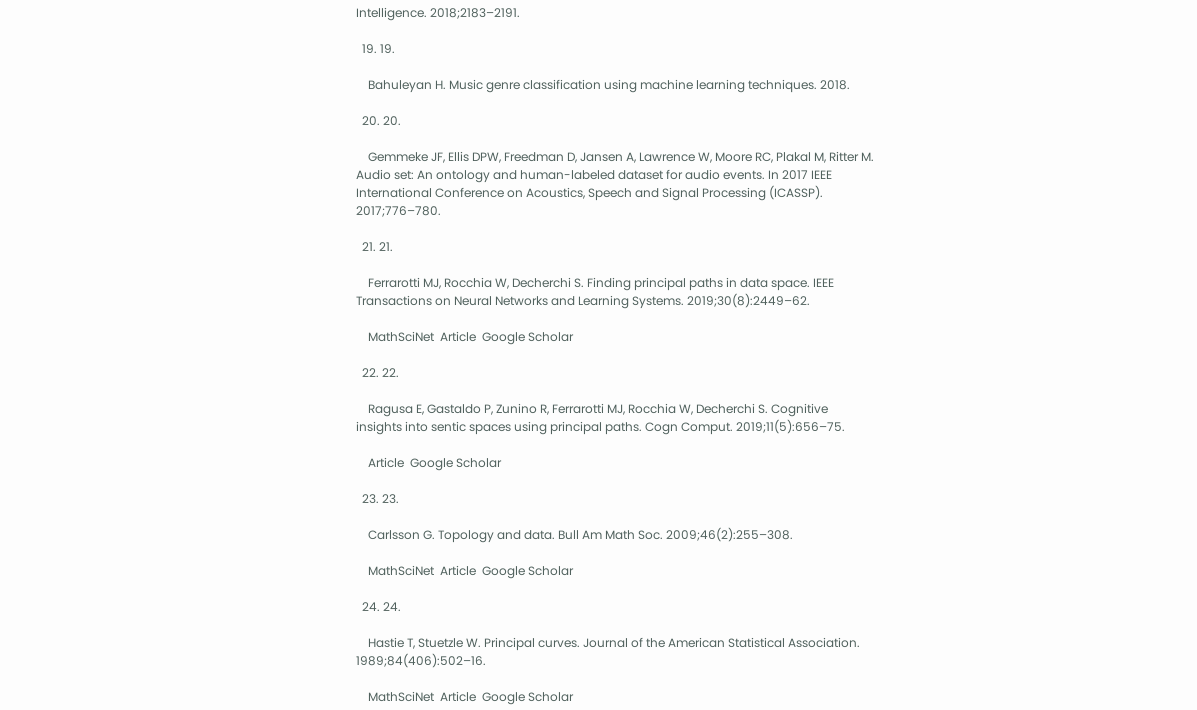Intelligence. 2018;2183–2191.

  19. 19.

    Bahuleyan H. Music genre classification using machine learning techniques. 2018.

  20. 20.

    Gemmeke JF, Ellis DPW, Freedman D, Jansen A, Lawrence W, Moore RC, Plakal M, Ritter M. Audio set: An ontology and human-labeled dataset for audio events. In 2017 IEEE International Conference on Acoustics, Speech and Signal Processing (ICASSP). 2017;776–780.

  21. 21.

    Ferrarotti MJ, Rocchia W, Decherchi S. Finding principal paths in data space. IEEE Transactions on Neural Networks and Learning Systems. 2019;30(8):2449–62.

    MathSciNet  Article  Google Scholar

  22. 22.

    Ragusa E, Gastaldo P, Zunino R, Ferrarotti MJ, Rocchia W, Decherchi S. Cognitive insights into sentic spaces using principal paths. Cogn Comput. 2019;11(5):656–75.

    Article  Google Scholar

  23. 23.

    Carlsson G. Topology and data. Bull Am Math Soc. 2009;46(2):255–308.

    MathSciNet  Article  Google Scholar

  24. 24.

    Hastie T, Stuetzle W. Principal curves. Journal of the American Statistical Association. 1989;84(406):502–16.

    MathSciNet  Article  Google Scholar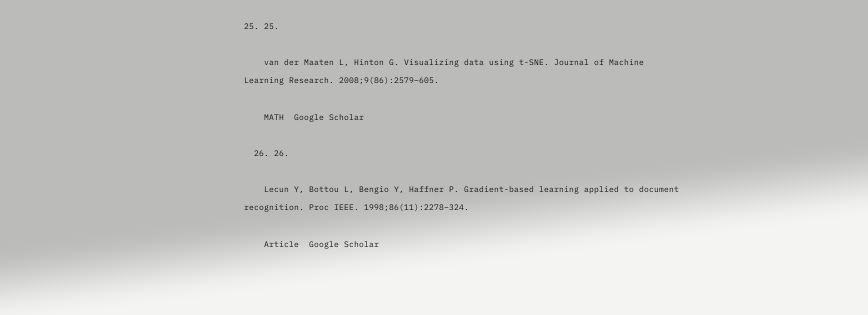25. 25.

    van der Maaten L, Hinton G. Visualizing data using t-SNE. Journal of Machine Learning Research. 2008;9(86):2579–605.

    MATH  Google Scholar

  26. 26.

    Lecun Y, Bottou L, Bengio Y, Haffner P. Gradient-based learning applied to document recognition. Proc IEEE. 1998;86(11):2278–324.

    Article  Google Scholar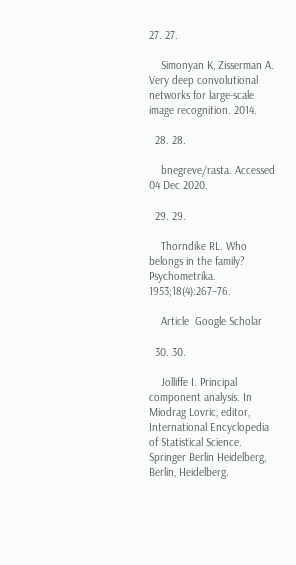27. 27.

    Simonyan K, Zisserman A. Very deep convolutional networks for large-scale image recognition. 2014.

  28. 28.

    bnegreve/rasta. Accessed 04 Dec 2020.

  29. 29.

    Thorndike RL. Who belongs in the family? Psychometrika. 1953;18(4):267–76.

    Article  Google Scholar

  30. 30.

    Jolliffe I. Principal component analysis. In Miodrag Lovric, editor, International Encyclopedia of Statistical Science. Springer Berlin Heidelberg, Berlin, Heidelberg.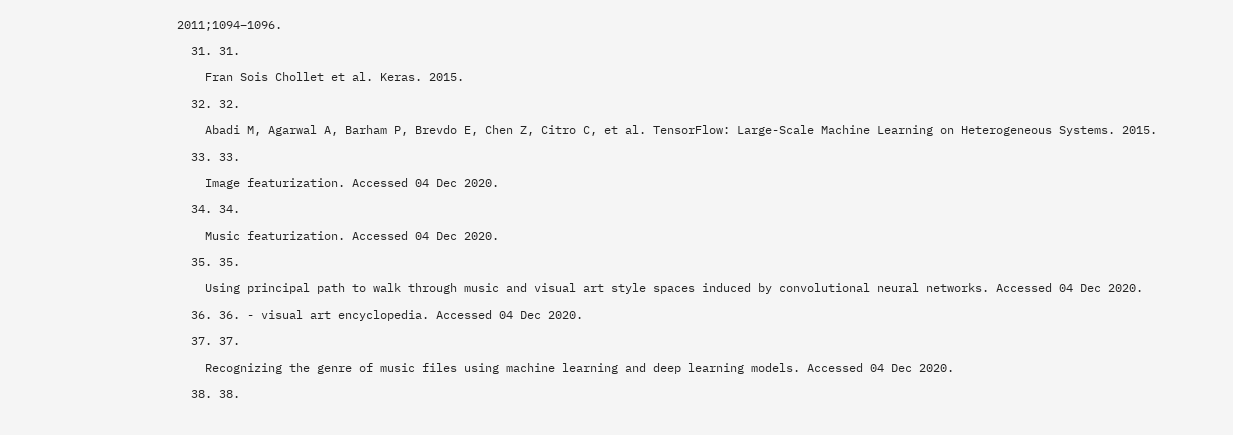2011;1094–1096.

  31. 31.

    Fran Sois Chollet et al. Keras. 2015.

  32. 32.

    Abadi M, Agarwal A, Barham P, Brevdo E, Chen Z, Citro C, et al. TensorFlow: Large-Scale Machine Learning on Heterogeneous Systems. 2015.

  33. 33.

    Image featurization. Accessed 04 Dec 2020.

  34. 34.

    Music featurization. Accessed 04 Dec 2020.

  35. 35.

    Using principal path to walk through music and visual art style spaces induced by convolutional neural networks. Accessed 04 Dec 2020.

  36. 36. - visual art encyclopedia. Accessed 04 Dec 2020.

  37. 37.

    Recognizing the genre of music files using machine learning and deep learning models. Accessed 04 Dec 2020.

  38. 38.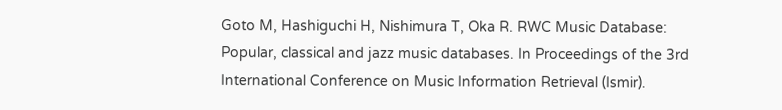Goto M, Hashiguchi H, Nishimura T, Oka R. RWC Music Database: Popular, classical and jazz music databases. In Proceedings of the 3rd International Conference on Music Information Retrieval (Ismir).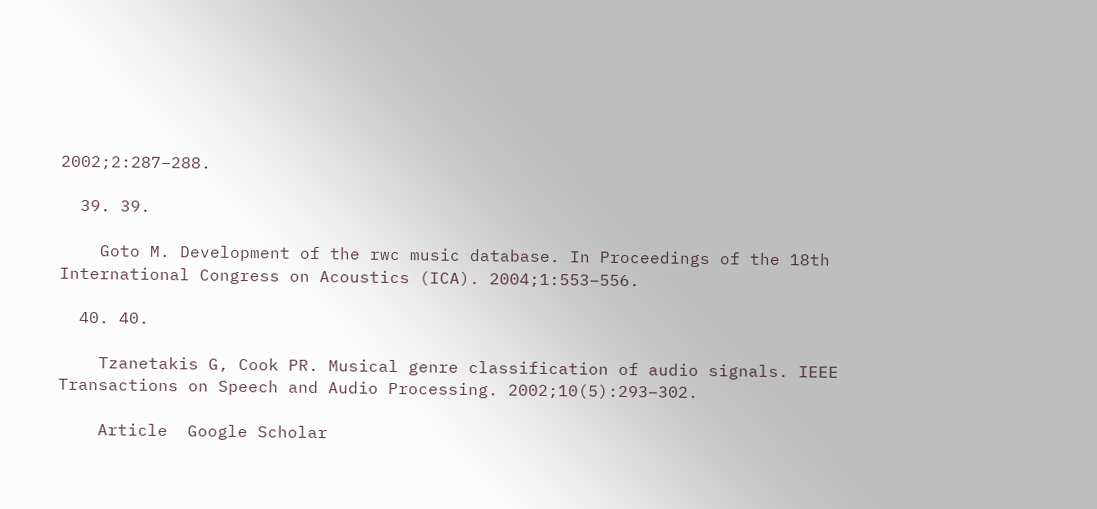2002;2:287–288.

  39. 39.

    Goto M. Development of the rwc music database. In Proceedings of the 18th International Congress on Acoustics (ICA). 2004;1:553–556.

  40. 40.

    Tzanetakis G, Cook PR. Musical genre classification of audio signals. IEEE Transactions on Speech and Audio Processing. 2002;10(5):293–302.

    Article  Google Scholar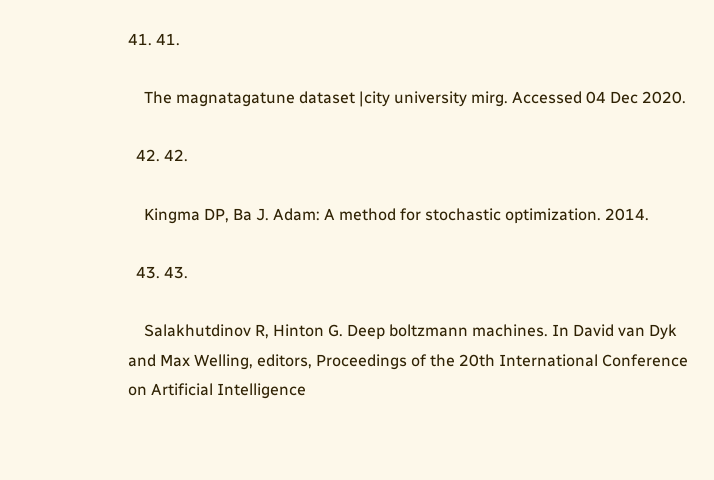41. 41.

    The magnatagatune dataset |city university mirg. Accessed 04 Dec 2020.

  42. 42.

    Kingma DP, Ba J. Adam: A method for stochastic optimization. 2014.

  43. 43.

    Salakhutdinov R, Hinton G. Deep boltzmann machines. In David van Dyk and Max Welling, editors, Proceedings of the 20th International Conference on Artificial Intelligence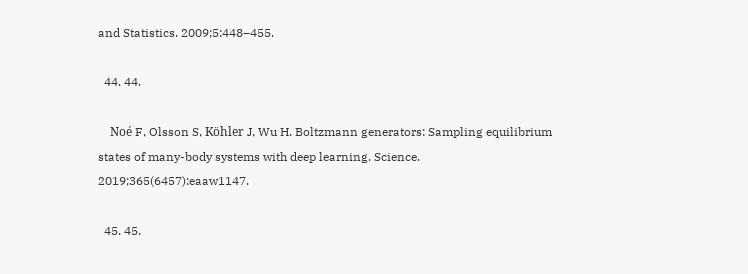and Statistics. 2009;5:448–455.

  44. 44.

    Noé F, Olsson S, Köhler J, Wu H. Boltzmann generators: Sampling equilibrium states of many-body systems with deep learning. Science. 2019;365(6457):eaaw1147.

  45. 45.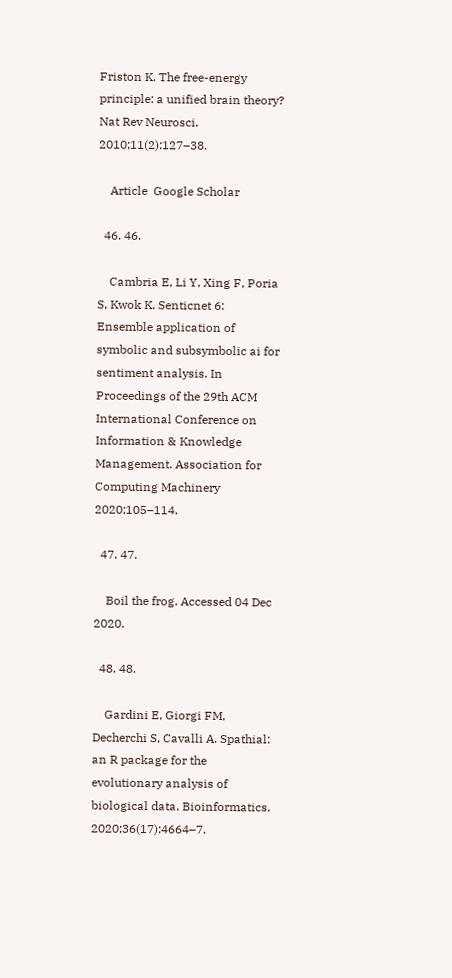Friston K. The free-energy principle: a unified brain theory? Nat Rev Neurosci. 2010;11(2):127–38.

    Article  Google Scholar

  46. 46.

    Cambria E, Li Y, Xing F, Poria S, Kwok K. Senticnet 6: Ensemble application of symbolic and subsymbolic ai for sentiment analysis. In Proceedings of the 29th ACM International Conference on Information & Knowledge Management. Association for Computing Machinery 2020;105–114.

  47. 47.

    Boil the frog. Accessed 04 Dec 2020.

  48. 48.

    Gardini E, Giorgi FM, Decherchi S, Cavalli A. Spathial: an R package for the evolutionary analysis of biological data. Bioinformatics. 2020;36(17):4664–7.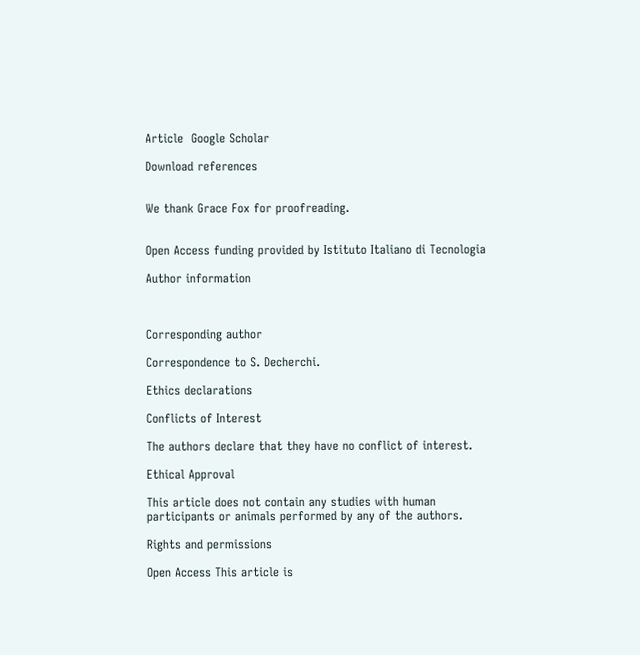Article  Google Scholar

Download references


We thank Grace Fox for proofreading.


Open Access funding provided by Istituto Italiano di Tecnologia

Author information



Corresponding author

Correspondence to S. Decherchi.

Ethics declarations

Conflicts of Interest

The authors declare that they have no conflict of interest.

Ethical Approval

This article does not contain any studies with human participants or animals performed by any of the authors.

Rights and permissions

Open Access This article is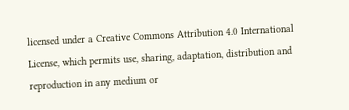licensed under a Creative Commons Attribution 4.0 International License, which permits use, sharing, adaptation, distribution and reproduction in any medium or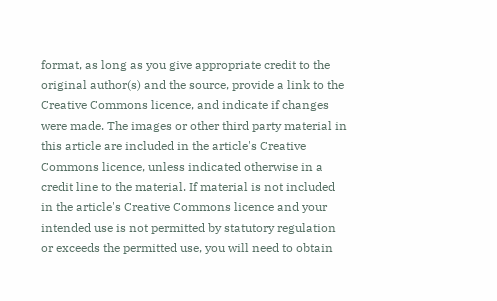format, as long as you give appropriate credit to the original author(s) and the source, provide a link to the Creative Commons licence, and indicate if changes were made. The images or other third party material in this article are included in the article's Creative Commons licence, unless indicated otherwise in a credit line to the material. If material is not included in the article's Creative Commons licence and your intended use is not permitted by statutory regulation or exceeds the permitted use, you will need to obtain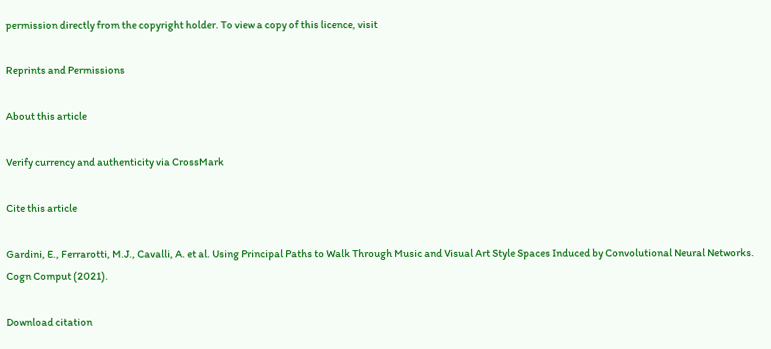permission directly from the copyright holder. To view a copy of this licence, visit

Reprints and Permissions

About this article

Verify currency and authenticity via CrossMark

Cite this article

Gardini, E., Ferrarotti, M.J., Cavalli, A. et al. Using Principal Paths to Walk Through Music and Visual Art Style Spaces Induced by Convolutional Neural Networks. Cogn Comput (2021).

Download citation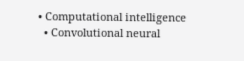• Computational intelligence
  • Convolutional neural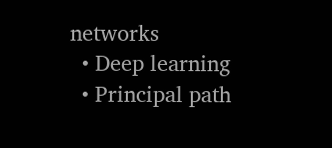networks
  • Deep learning
  • Principal path